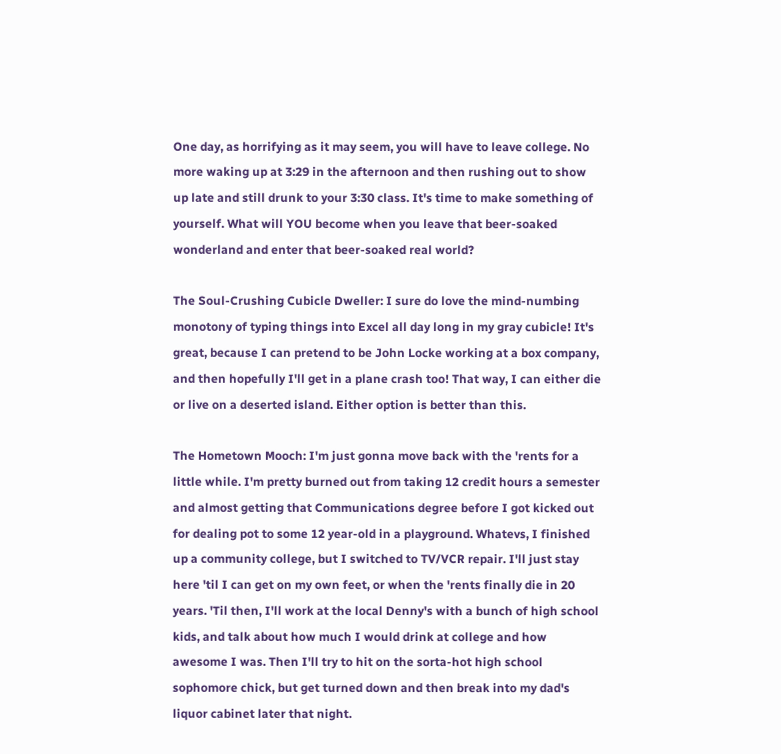One day, as horrifying as it may seem, you will have to leave college. No more waking up at 3:29 in the afternoon and then rushing out to show up late and still drunk to your 3:30 class. It's time to make something of yourself. What will YOU become when you leave that beer-soaked wonderland and enter that beer-soaked real world?

The Soul-Crushing Cubicle Dweller: I sure do love the mind-numbing monotony of typing things into Excel all day long in my gray cubicle! It's great, because I can pretend to be John Locke working at a box company, and then hopefully I'll get in a plane crash too! That way, I can either die or live on a deserted island. Either option is better than this.

The Hometown Mooch: I'm just gonna move back with the 'rents for a little while. I'm pretty burned out from taking 12 credit hours a semester and almost getting that Communications degree before I got kicked out for dealing pot to some 12 year-old in a playground. Whatevs, I finished up a community college, but I switched to TV/VCR repair. I'll just stay here 'til I can get on my own feet, or when the 'rents finally die in 20 years. 'Til then, I'll work at the local Denny's with a bunch of high school kids, and talk about how much I would drink at college and how awesome I was. Then I'll try to hit on the sorta-hot high school sophomore chick, but get turned down and then break into my dad's liquor cabinet later that night.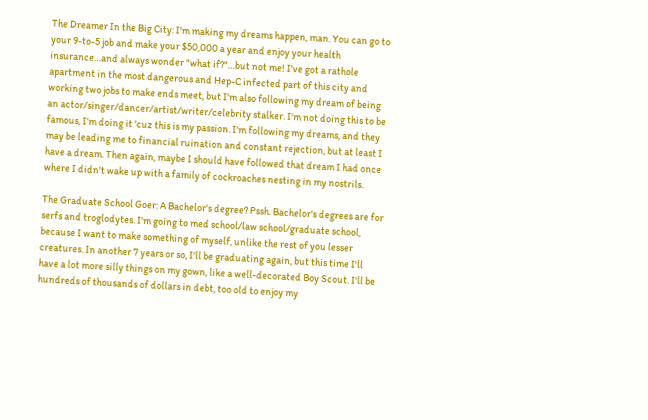The Dreamer In the Big City: I'm making my dreams happen, man. You can go to your 9-to-5 job and make your $50,000 a year and enjoy your health insurance…and always wonder "what if?"…but not me! I've got a rathole apartment in the most dangerous and Hep-C infected part of this city and working two jobs to make ends meet, but I'm also following my dream of being an actor/singer/dancer/artist/writer/celebrity stalker. I'm not doing this to be famous, I'm doing it 'cuz this is my passion. I'm following my dreams, and they may be leading me to financial ruination and constant rejection, but at least I have a dream. Then again, maybe I should have followed that dream I had once where I didn't wake up with a family of cockroaches nesting in my nostrils.

The Graduate School Goer: A Bachelor's degree? Pssh. Bachelor's degrees are for serfs and troglodytes. I'm going to med school/law school/graduate school, because I want to make something of myself, unlike the rest of you lesser creatures. In another 7 years or so, I'll be graduating again, but this time I'll have a lot more silly things on my gown, like a well-decorated Boy Scout. I'll be hundreds of thousands of dollars in debt, too old to enjoy my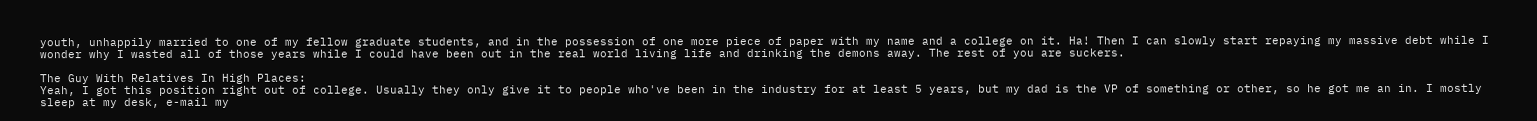youth, unhappily married to one of my fellow graduate students, and in the possession of one more piece of paper with my name and a college on it. Ha! Then I can slowly start repaying my massive debt while I wonder why I wasted all of those years while I could have been out in the real world living life and drinking the demons away. The rest of you are suckers.

The Guy With Relatives In High Places:
Yeah, I got this position right out of college. Usually they only give it to people who've been in the industry for at least 5 years, but my dad is the VP of something or other, so he got me an in. I mostly sleep at my desk, e-mail my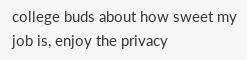college buds about how sweet my job is, enjoy the privacy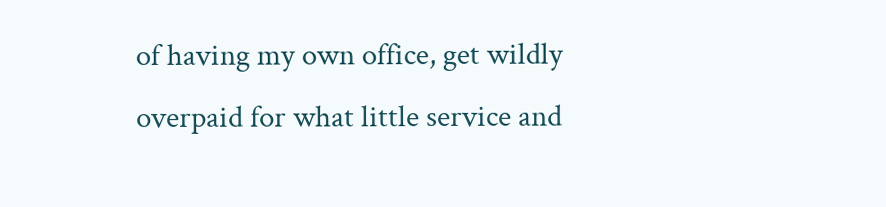of having my own office, get wildly overpaid for what little service and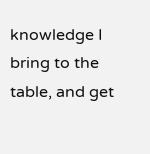knowledge I bring to the table, and get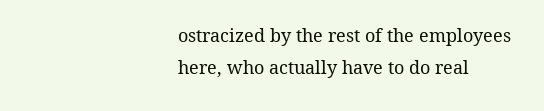ostracized by the rest of the employees here, who actually have to do real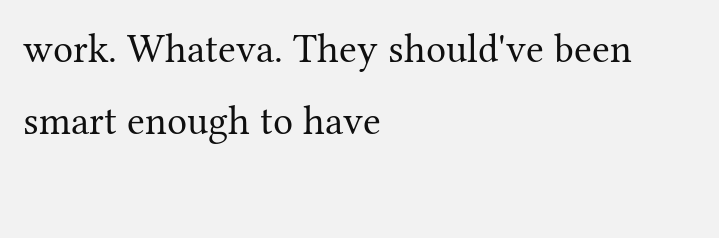work. Whateva. They should've been smart enough to have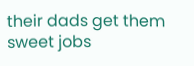their dads get them sweet jobs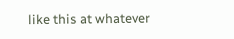like this at whatever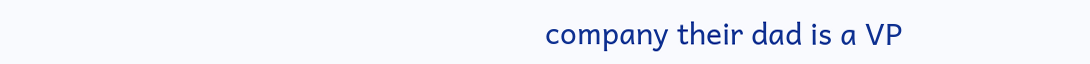company their dad is a VP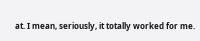at. I mean, seriously, it totally worked for me.